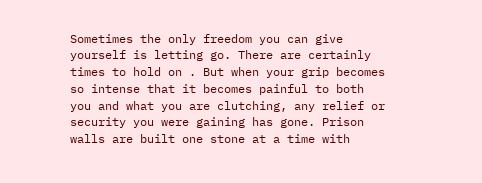Sometimes the only freedom you can give yourself is letting go. There are certainly times to hold on . But when your grip becomes so intense that it becomes painful to both you and what you are clutching, any relief or security you were gaining has gone. Prison walls are built one stone at a time with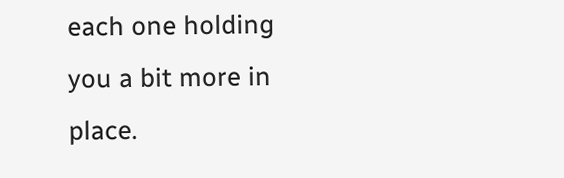each one holding you a bit more in place.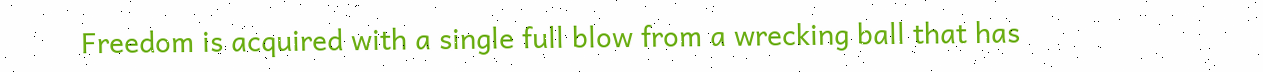Freedom is acquired with a single full blow from a wrecking ball that has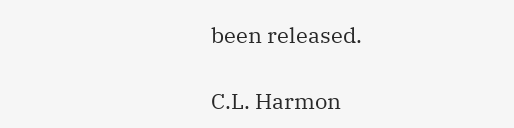been released.

C.L. Harmon